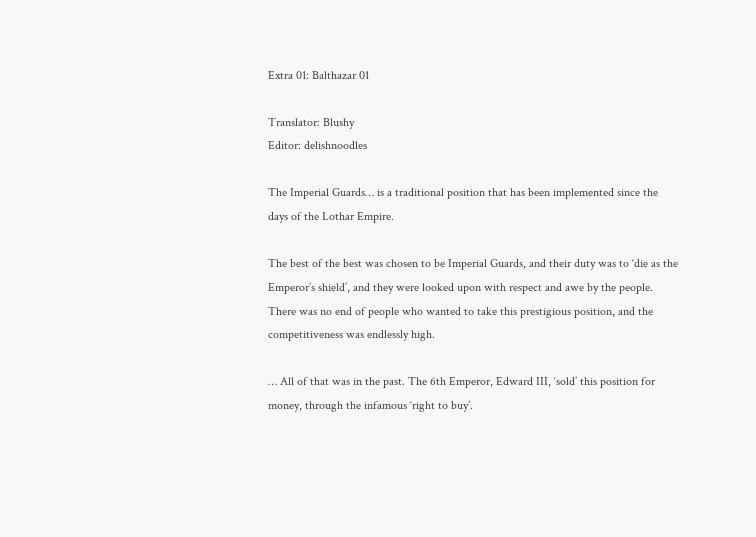Extra 01: Balthazar 01

Translator: Blushy
Editor: delishnoodles

The Imperial Guards… is a traditional position that has been implemented since the days of the Lothar Empire.

The best of the best was chosen to be Imperial Guards, and their duty was to ‘die as the Emperor’s shield’, and they were looked upon with respect and awe by the people. There was no end of people who wanted to take this prestigious position, and the competitiveness was endlessly high.

… All of that was in the past. The 6th Emperor, Edward III, ‘sold’ this position for money, through the infamous ‘right to buy’.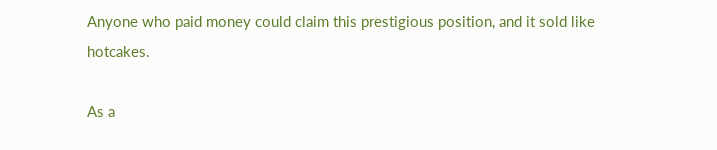Anyone who paid money could claim this prestigious position, and it sold like hotcakes.

As a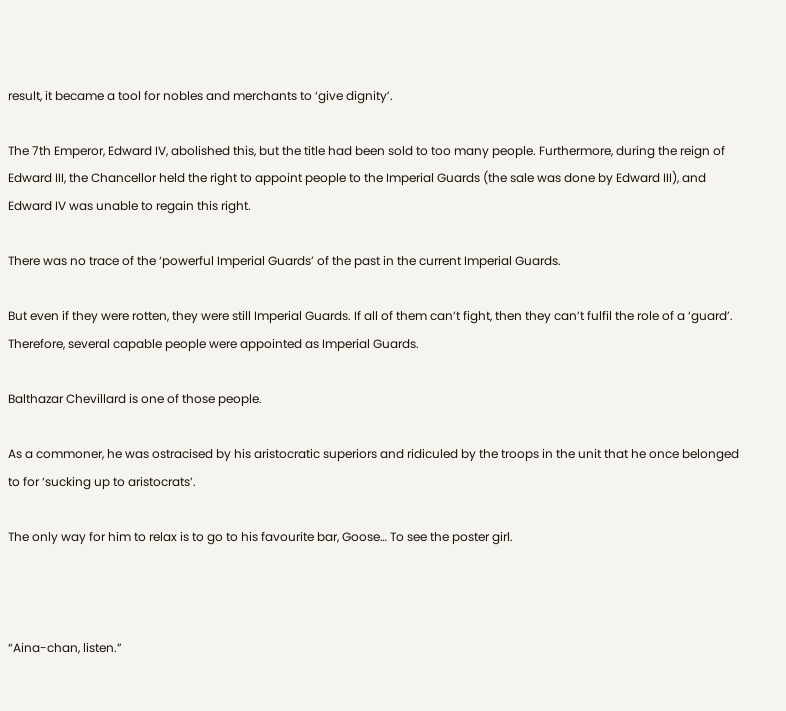result, it became a tool for nobles and merchants to ‘give dignity’.

The 7th Emperor, Edward IV, abolished this, but the title had been sold to too many people. Furthermore, during the reign of Edward III, the Chancellor held the right to appoint people to the Imperial Guards (the sale was done by Edward III), and Edward IV was unable to regain this right.

There was no trace of the ‘powerful Imperial Guards’ of the past in the current Imperial Guards.

But even if they were rotten, they were still Imperial Guards. If all of them can’t fight, then they can’t fulfil the role of a ‘guard’. Therefore, several capable people were appointed as Imperial Guards.

Balthazar Chevillard is one of those people.

As a commoner, he was ostracised by his aristocratic superiors and ridiculed by the troops in the unit that he once belonged to for ‘sucking up to aristocrats’.

The only way for him to relax is to go to his favourite bar, Goose… To see the poster girl.



“Aina-chan, listen.”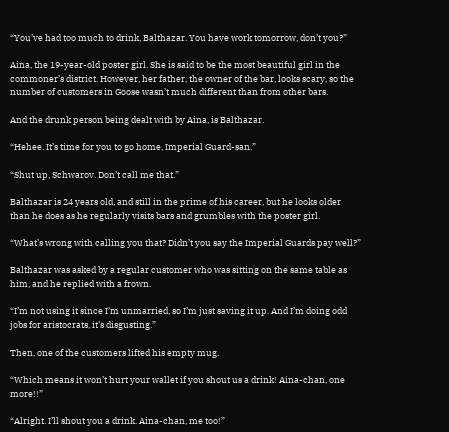“You’ve had too much to drink, Balthazar. You have work tomorrow, don’t you?”

Aina, the 19-year-old poster girl. She is said to be the most beautiful girl in the commoner’s district. However, her father, the owner of the bar, looks scary, so the number of customers in Goose wasn’t much different than from other bars.

And the drunk person being dealt with by Aina, is Balthazar.

“Hehee. It’s time for you to go home, Imperial Guard-san.”

“Shut up, Schwarov. Don’t call me that.”

Balthazar is 24 years old, and still in the prime of his career, but he looks older than he does as he regularly visits bars and grumbles with the poster girl.

“What’s wrong with calling you that? Didn’t you say the Imperial Guards pay well?”

Balthazar was asked by a regular customer who was sitting on the same table as him, and he replied with a frown.

“I’m not using it since I’m unmarried, so I’m just saving it up. And I’m doing odd jobs for aristocrats, it’s disgusting.”

Then, one of the customers lifted his empty mug.

“Which means it won’t hurt your wallet if you shout us a drink! Aina-chan, one more!!”

“Alright. I’ll shout you a drink. Aina-chan, me too!”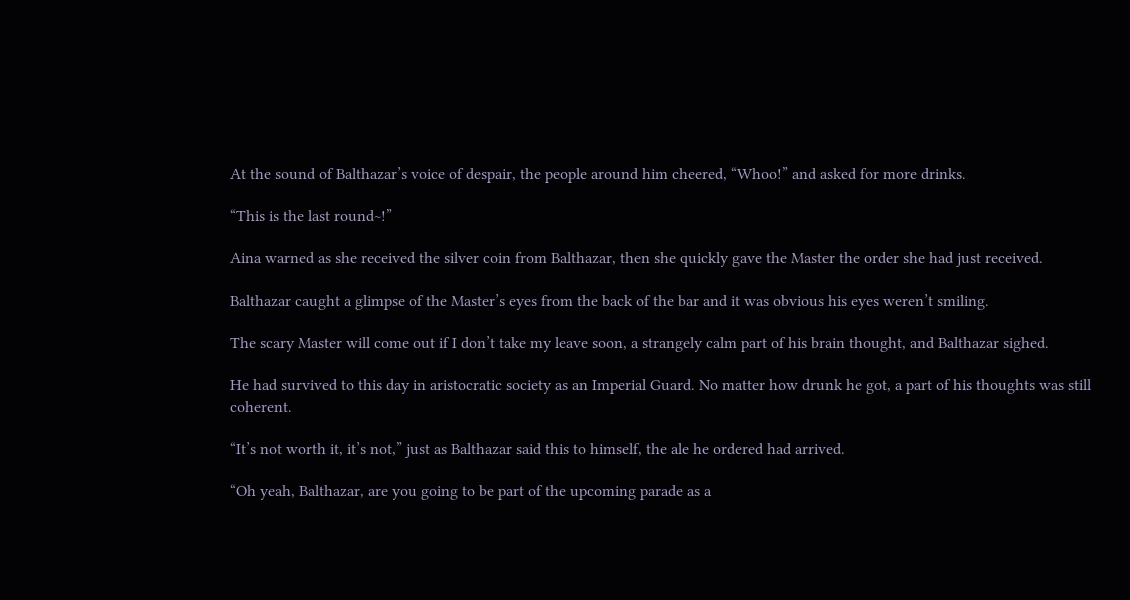At the sound of Balthazar’s voice of despair, the people around him cheered, “Whoo!” and asked for more drinks.

“This is the last round~!”

Aina warned as she received the silver coin from Balthazar, then she quickly gave the Master the order she had just received.

Balthazar caught a glimpse of the Master’s eyes from the back of the bar and it was obvious his eyes weren’t smiling.

The scary Master will come out if I don’t take my leave soon, a strangely calm part of his brain thought, and Balthazar sighed.

He had survived to this day in aristocratic society as an Imperial Guard. No matter how drunk he got, a part of his thoughts was still coherent.

“It’s not worth it, it’s not,” just as Balthazar said this to himself, the ale he ordered had arrived.

“Oh yeah, Balthazar, are you going to be part of the upcoming parade as a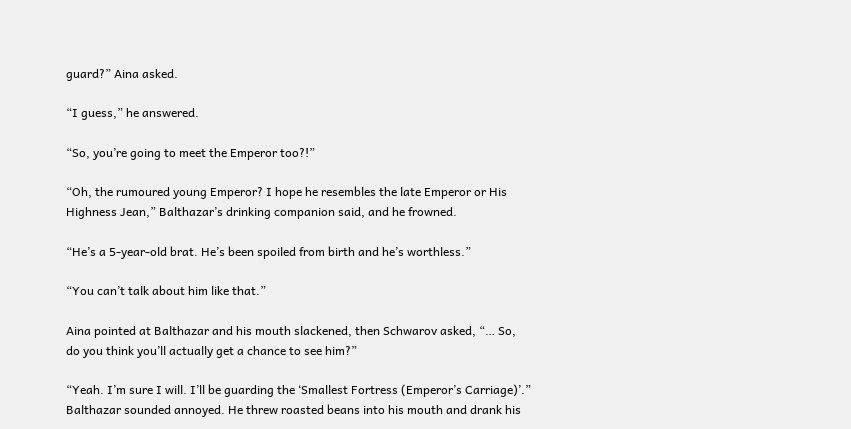guard?” Aina asked.

“I guess,” he answered.

“So, you’re going to meet the Emperor too?!”

“Oh, the rumoured young Emperor? I hope he resembles the late Emperor or His Highness Jean,” Balthazar’s drinking companion said, and he frowned.

“He’s a 5-year-old brat. He’s been spoiled from birth and he’s worthless.”

“You can’t talk about him like that.”

Aina pointed at Balthazar and his mouth slackened, then Schwarov asked, “… So, do you think you’ll actually get a chance to see him?”

“Yeah. I’m sure I will. I’ll be guarding the ‘Smallest Fortress (Emperor’s Carriage)’.” Balthazar sounded annoyed. He threw roasted beans into his mouth and drank his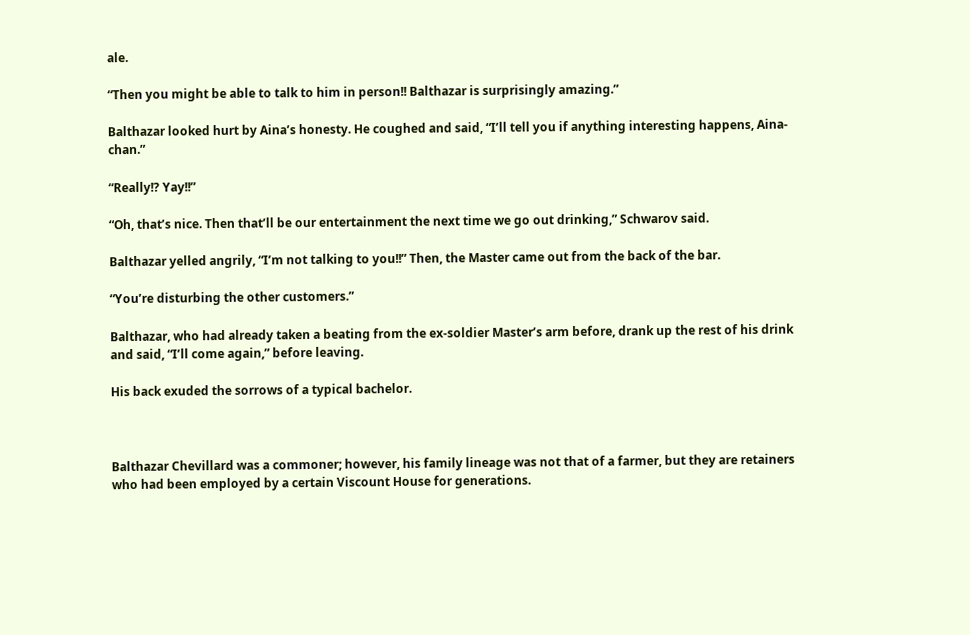ale.

“Then you might be able to talk to him in person!! Balthazar is surprisingly amazing.”

Balthazar looked hurt by Aina’s honesty. He coughed and said, “I’ll tell you if anything interesting happens, Aina-chan.”

“Really!? Yay!!”

“Oh, that’s nice. Then that’ll be our entertainment the next time we go out drinking,” Schwarov said.

Balthazar yelled angrily, “I’m not talking to you!!” Then, the Master came out from the back of the bar.

“You’re disturbing the other customers.”

Balthazar, who had already taken a beating from the ex-soldier Master’s arm before, drank up the rest of his drink and said, “I’ll come again,” before leaving.

His back exuded the sorrows of a typical bachelor.



Balthazar Chevillard was a commoner; however, his family lineage was not that of a farmer, but they are retainers who had been employed by a certain Viscount House for generations.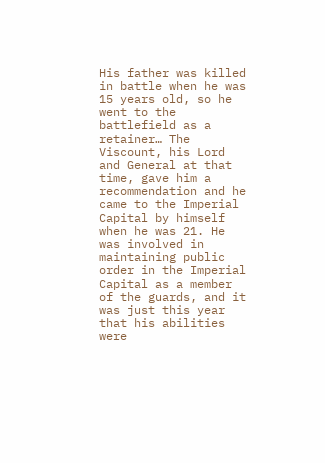His father was killed in battle when he was 15 years old, so he went to the battlefield as a retainer… The Viscount, his Lord and General at that time, gave him a recommendation and he came to the Imperial Capital by himself when he was 21. He was involved in maintaining public order in the Imperial Capital as a member of the guards, and it was just this year that his abilities were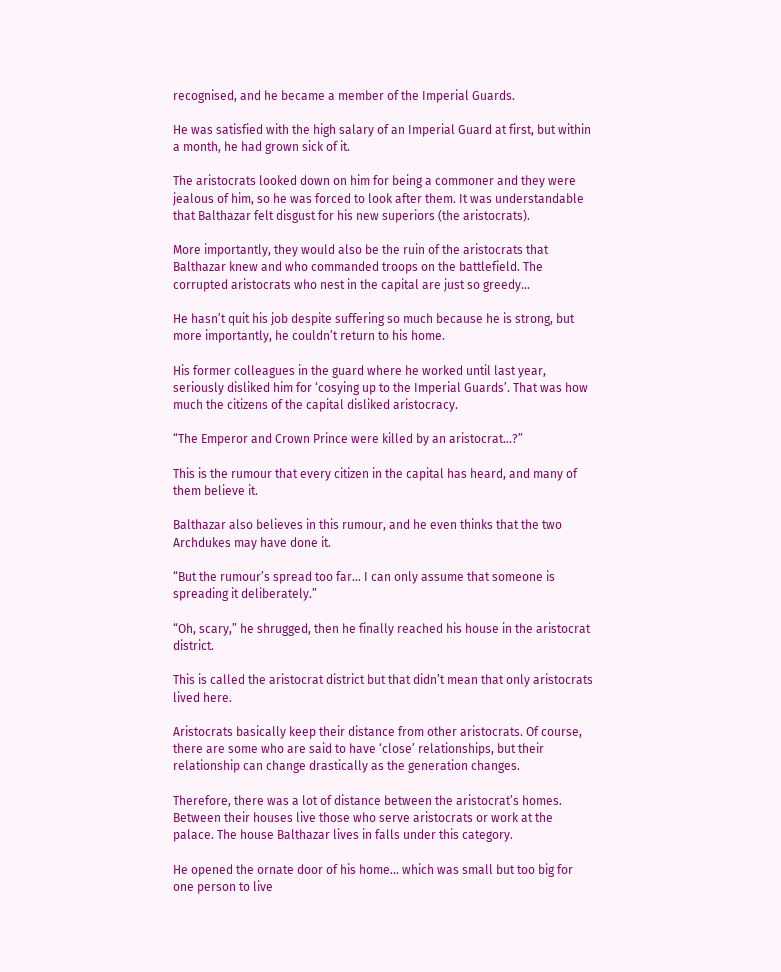recognised, and he became a member of the Imperial Guards.

He was satisfied with the high salary of an Imperial Guard at first, but within a month, he had grown sick of it.

The aristocrats looked down on him for being a commoner and they were jealous of him, so he was forced to look after them. It was understandable that Balthazar felt disgust for his new superiors (the aristocrats).

More importantly, they would also be the ruin of the aristocrats that Balthazar knew and who commanded troops on the battlefield. The corrupted aristocrats who nest in the capital are just so greedy…

He hasn’t quit his job despite suffering so much because he is strong, but more importantly, he couldn’t return to his home.

His former colleagues in the guard where he worked until last year, seriously disliked him for ‘cosying up to the Imperial Guards’. That was how much the citizens of the capital disliked aristocracy.

“The Emperor and Crown Prince were killed by an aristocrat…?”

This is the rumour that every citizen in the capital has heard, and many of them believe it.

Balthazar also believes in this rumour, and he even thinks that the two Archdukes may have done it.

“But the rumour’s spread too far… I can only assume that someone is spreading it deliberately.”

“Oh, scary,” he shrugged, then he finally reached his house in the aristocrat district.

This is called the aristocrat district but that didn’t mean that only aristocrats lived here.

Aristocrats basically keep their distance from other aristocrats. Of course, there are some who are said to have ‘close’ relationships, but their relationship can change drastically as the generation changes.

Therefore, there was a lot of distance between the aristocrat’s homes. Between their houses live those who serve aristocrats or work at the palace. The house Balthazar lives in falls under this category.

He opened the ornate door of his home… which was small but too big for one person to live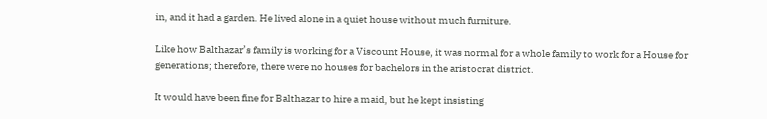in, and it had a garden. He lived alone in a quiet house without much furniture.

Like how Balthazar’s family is working for a Viscount House, it was normal for a whole family to work for a House for generations; therefore, there were no houses for bachelors in the aristocrat district.

It would have been fine for Balthazar to hire a maid, but he kept insisting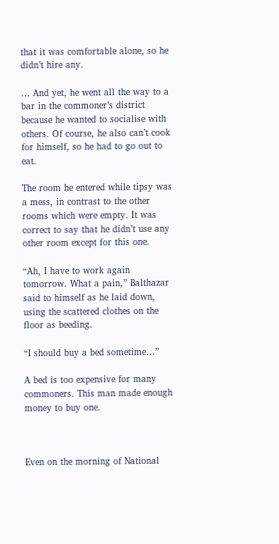that it was comfortable alone, so he didn’t hire any.

… And yet, he went all the way to a bar in the commoner’s district because he wanted to socialise with others. Of course, he also can’t cook for himself, so he had to go out to eat.

The room he entered while tipsy was a mess, in contrast to the other rooms which were empty. It was correct to say that he didn’t use any other room except for this one.

“Ah, I have to work again tomorrow. What a pain,” Balthazar said to himself as he laid down, using the scattered clothes on the floor as beeding.

“I should buy a bed sometime…”

A bed is too expensive for many commoners. This man made enough money to buy one.



Even on the morning of National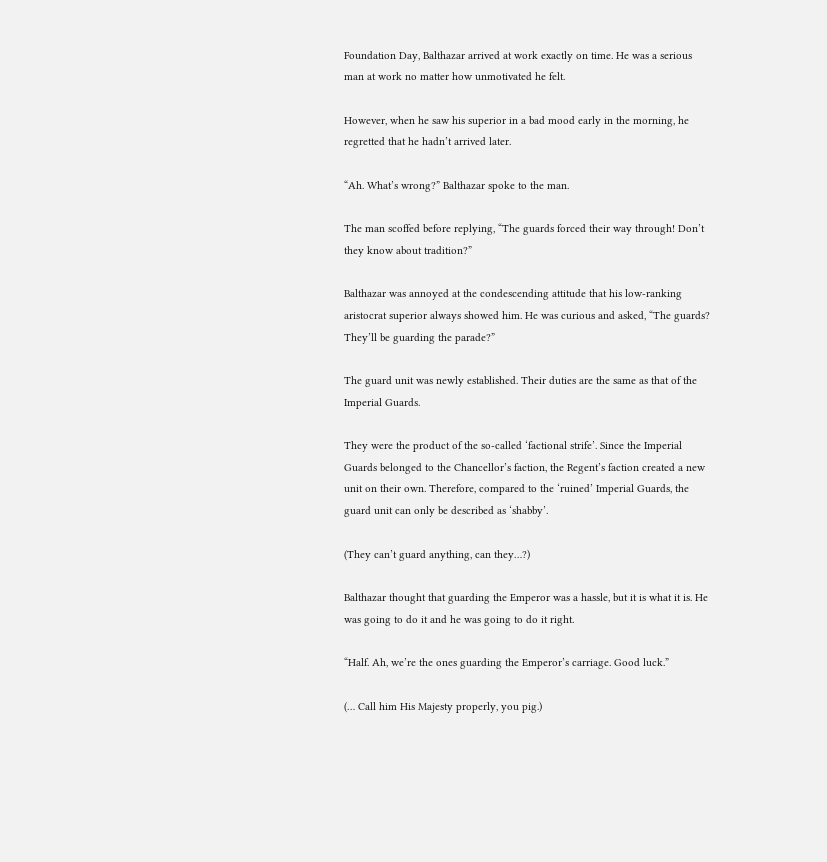Foundation Day, Balthazar arrived at work exactly on time. He was a serious man at work no matter how unmotivated he felt.

However, when he saw his superior in a bad mood early in the morning, he regretted that he hadn’t arrived later.

“Ah. What’s wrong?” Balthazar spoke to the man.

The man scoffed before replying, “The guards forced their way through! Don’t they know about tradition?”

Balthazar was annoyed at the condescending attitude that his low-ranking aristocrat superior always showed him. He was curious and asked, “The guards? They’ll be guarding the parade?”

The guard unit was newly established. Their duties are the same as that of the Imperial Guards.

They were the product of the so-called ‘factional strife’. Since the Imperial Guards belonged to the Chancellor’s faction, the Regent’s faction created a new unit on their own. Therefore, compared to the ‘ruined’ Imperial Guards, the guard unit can only be described as ‘shabby’.

(They can’t guard anything, can they…?)

Balthazar thought that guarding the Emperor was a hassle, but it is what it is. He was going to do it and he was going to do it right.

“Half. Ah, we’re the ones guarding the Emperor’s carriage. Good luck.”

(… Call him His Majesty properly, you pig.)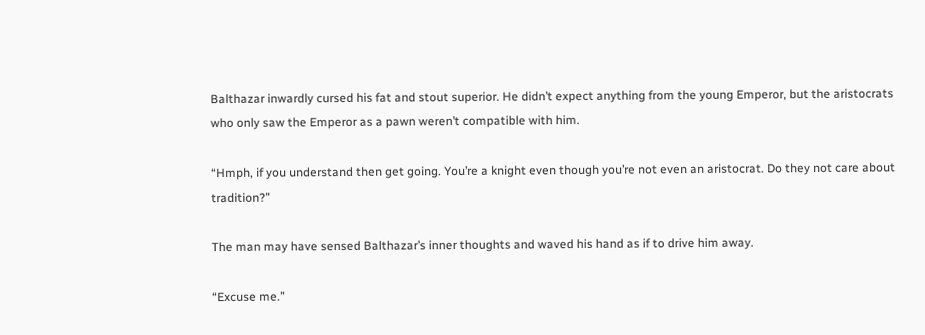Balthazar inwardly cursed his fat and stout superior. He didn’t expect anything from the young Emperor, but the aristocrats who only saw the Emperor as a pawn weren’t compatible with him.

“Hmph, if you understand then get going. You’re a knight even though you’re not even an aristocrat. Do they not care about tradition?”

The man may have sensed Balthazar’s inner thoughts and waved his hand as if to drive him away.

“Excuse me.”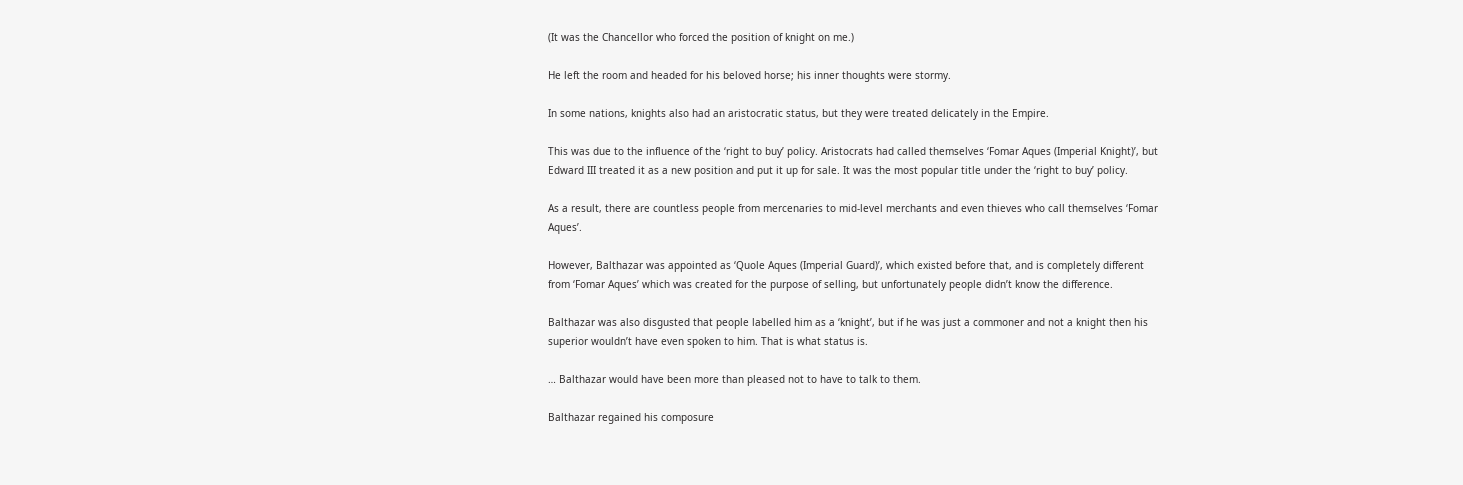(It was the Chancellor who forced the position of knight on me.)

He left the room and headed for his beloved horse; his inner thoughts were stormy.

In some nations, knights also had an aristocratic status, but they were treated delicately in the Empire.

This was due to the influence of the ‘right to buy’ policy. Aristocrats had called themselves ‘Fomar Aques (Imperial Knight)’, but Edward III treated it as a new position and put it up for sale. It was the most popular title under the ‘right to buy’ policy.

As a result, there are countless people from mercenaries to mid-level merchants and even thieves who call themselves ‘Fomar Aques’.

However, Balthazar was appointed as ‘Quole Aques (Imperial Guard)’, which existed before that, and is completely different from ‘Fomar Aques’ which was created for the purpose of selling, but unfortunately people didn’t know the difference.

Balthazar was also disgusted that people labelled him as a ‘knight’, but if he was just a commoner and not a knight then his superior wouldn’t have even spoken to him. That is what status is.

… Balthazar would have been more than pleased not to have to talk to them.

Balthazar regained his composure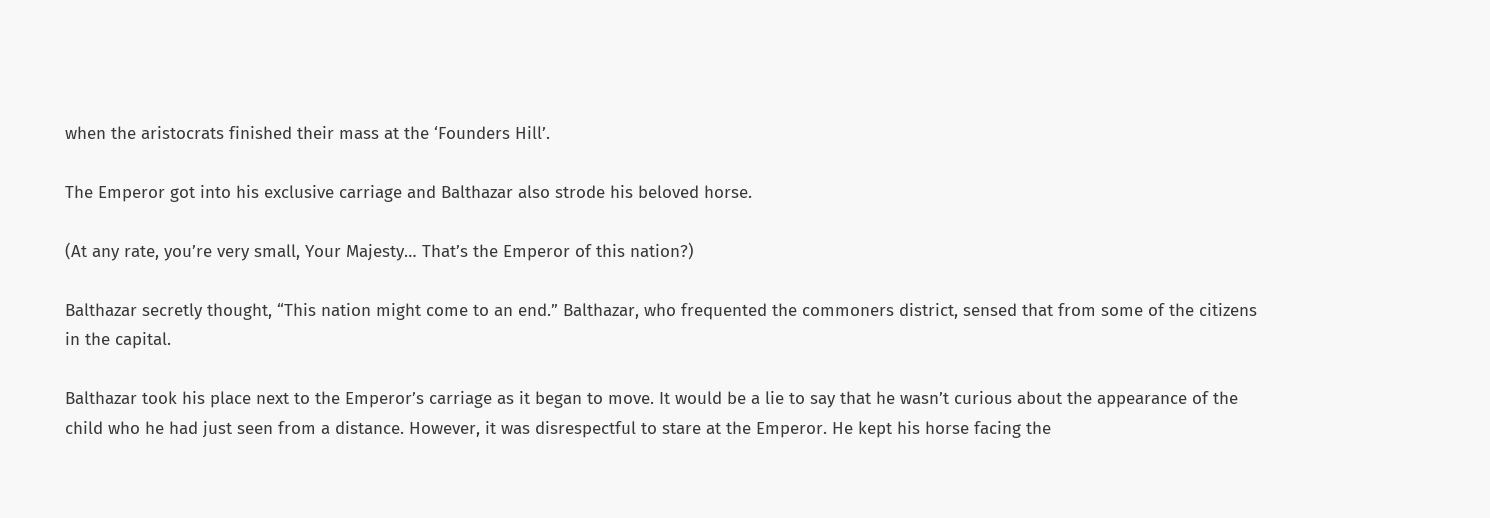when the aristocrats finished their mass at the ‘Founders Hill’.

The Emperor got into his exclusive carriage and Balthazar also strode his beloved horse.

(At any rate, you’re very small, Your Majesty… That’s the Emperor of this nation?)

Balthazar secretly thought, “This nation might come to an end.” Balthazar, who frequented the commoners district, sensed that from some of the citizens in the capital.

Balthazar took his place next to the Emperor’s carriage as it began to move. It would be a lie to say that he wasn’t curious about the appearance of the child who he had just seen from a distance. However, it was disrespectful to stare at the Emperor. He kept his horse facing the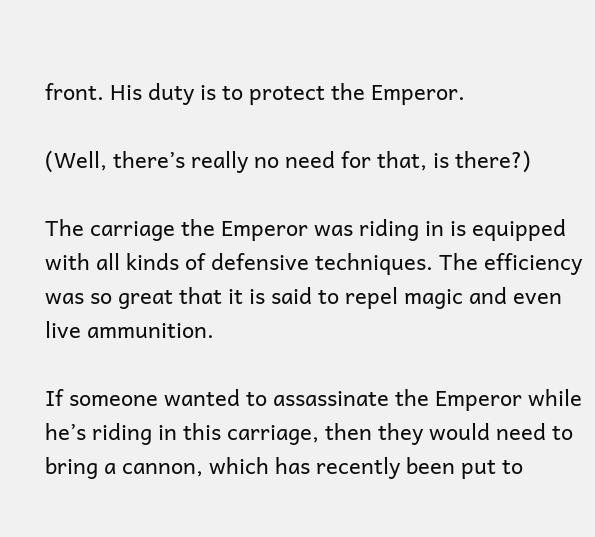front. His duty is to protect the Emperor.

(Well, there’s really no need for that, is there?)

The carriage the Emperor was riding in is equipped with all kinds of defensive techniques. The efficiency was so great that it is said to repel magic and even live ammunition.

If someone wanted to assassinate the Emperor while he’s riding in this carriage, then they would need to bring a cannon, which has recently been put to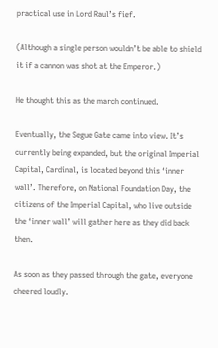practical use in Lord Raul’s fief.

(Although a single person wouldn’t be able to shield it if a cannon was shot at the Emperor.)

He thought this as the march continued.

Eventually, the Segue Gate came into view. It’s currently being expanded, but the original Imperial Capital, Cardinal, is located beyond this ‘inner wall’. Therefore, on National Foundation Day, the citizens of the Imperial Capital, who live outside the ‘inner wall’ will gather here as they did back then.

As soon as they passed through the gate, everyone cheered loudly.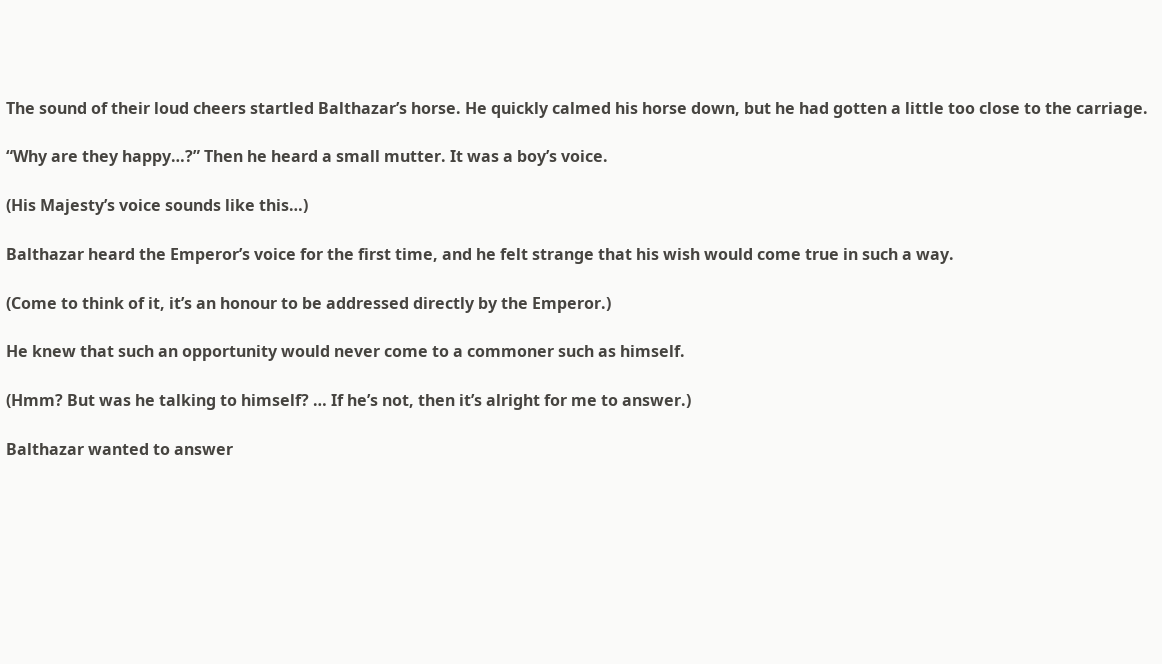The sound of their loud cheers startled Balthazar’s horse. He quickly calmed his horse down, but he had gotten a little too close to the carriage.

“Why are they happy…?” Then he heard a small mutter. It was a boy’s voice.

(His Majesty’s voice sounds like this…)

Balthazar heard the Emperor’s voice for the first time, and he felt strange that his wish would come true in such a way.

(Come to think of it, it’s an honour to be addressed directly by the Emperor.)

He knew that such an opportunity would never come to a commoner such as himself.

(Hmm? But was he talking to himself? … If he’s not, then it’s alright for me to answer.)

Balthazar wanted to answer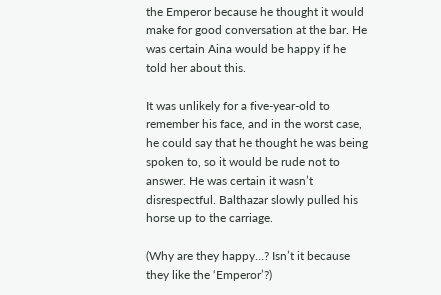the Emperor because he thought it would make for good conversation at the bar. He was certain Aina would be happy if he told her about this.

It was unlikely for a five-year-old to remember his face, and in the worst case, he could say that he thought he was being spoken to, so it would be rude not to answer. He was certain it wasn’t disrespectful. Balthazar slowly pulled his horse up to the carriage.

(Why are they happy…? Isn’t it because they like the ‘Emperor’?)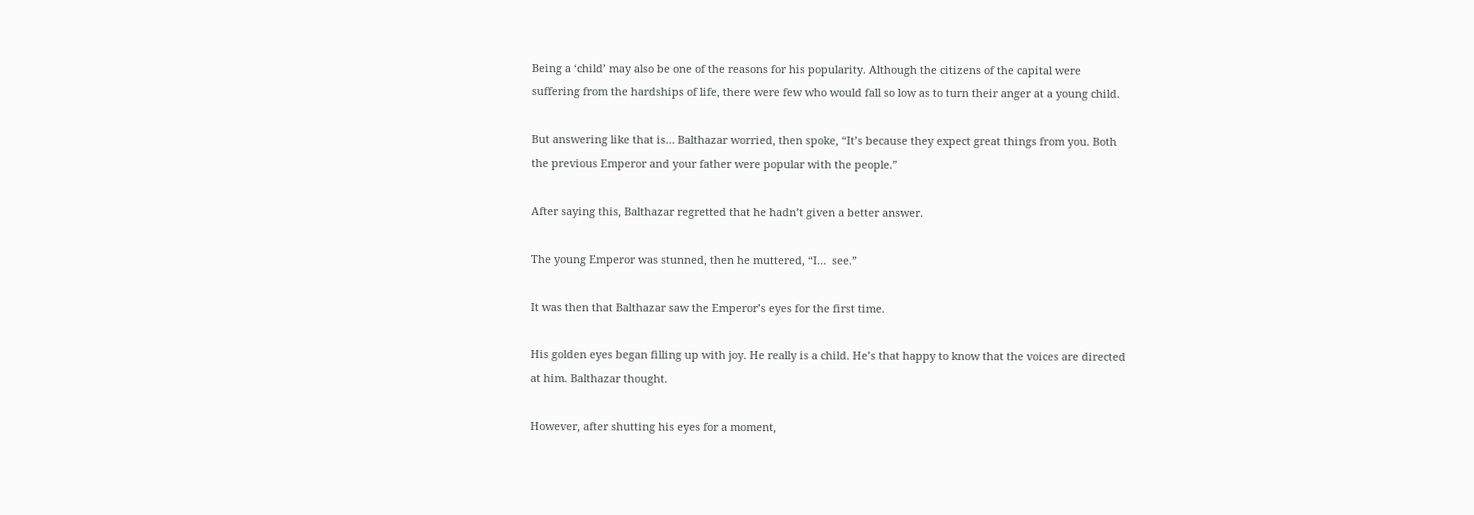Being a ‘child’ may also be one of the reasons for his popularity. Although the citizens of the capital were suffering from the hardships of life, there were few who would fall so low as to turn their anger at a young child.

But answering like that is… Balthazar worried, then spoke, “It’s because they expect great things from you. Both the previous Emperor and your father were popular with the people.”

After saying this, Balthazar regretted that he hadn’t given a better answer.

The young Emperor was stunned, then he muttered, “I…  see.”

It was then that Balthazar saw the Emperor’s eyes for the first time.

His golden eyes began filling up with joy. He really is a child. He’s that happy to know that the voices are directed at him. Balthazar thought.

However, after shutting his eyes for a moment,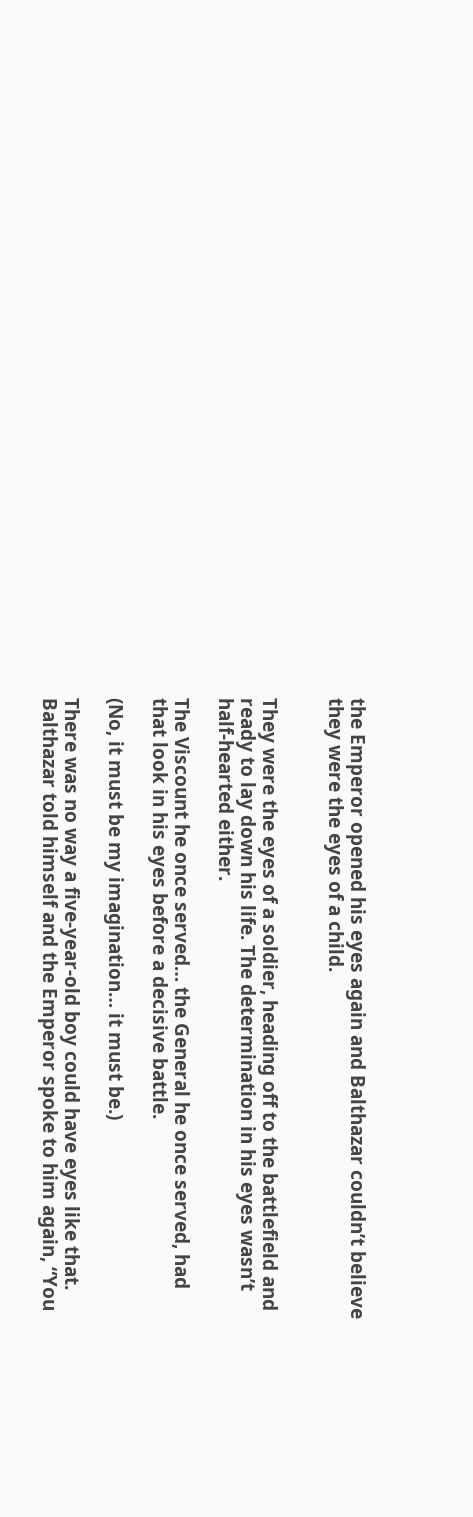the Emperor opened his eyes again and Balthazar couldn’t believe they were the eyes of a child.


They were the eyes of a soldier, heading off to the battlefield and ready to lay down his life. The determination in his eyes wasn’t half-hearted either.

The Viscount he once served… the General he once served, had that look in his eyes before a decisive battle.

(No, it must be my imagination… it must be.)

There was no way a five-year-old boy could have eyes like that. Balthazar told himself and the Emperor spoke to him again, “You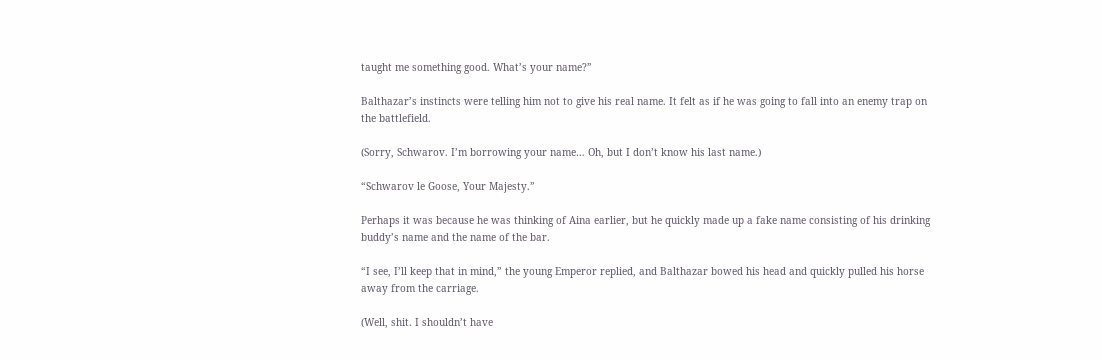taught me something good. What’s your name?”

Balthazar’s instincts were telling him not to give his real name. It felt as if he was going to fall into an enemy trap on the battlefield.

(Sorry, Schwarov. I’m borrowing your name… Oh, but I don’t know his last name.)

“Schwarov le Goose, Your Majesty.”

Perhaps it was because he was thinking of Aina earlier, but he quickly made up a fake name consisting of his drinking buddy’s name and the name of the bar.

“I see, I’ll keep that in mind,” the young Emperor replied, and Balthazar bowed his head and quickly pulled his horse away from the carriage.

(Well, shit. I shouldn’t have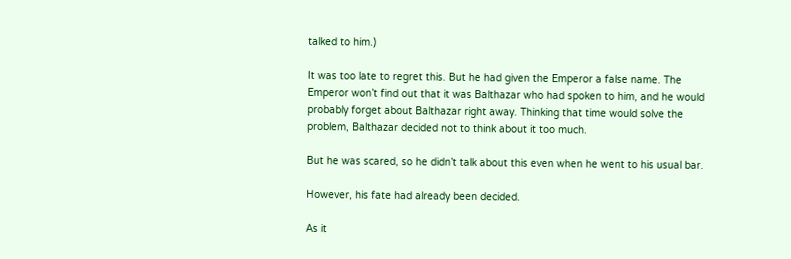talked to him.)

It was too late to regret this. But he had given the Emperor a false name. The Emperor won’t find out that it was Balthazar who had spoken to him, and he would probably forget about Balthazar right away. Thinking that time would solve the problem, Balthazar decided not to think about it too much.

But he was scared, so he didn’t talk about this even when he went to his usual bar.

However, his fate had already been decided.

As it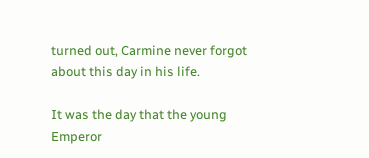turned out, Carmine never forgot about this day in his life.

It was the day that the young Emperor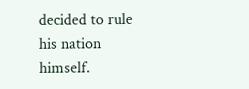decided to rule his nation himself.